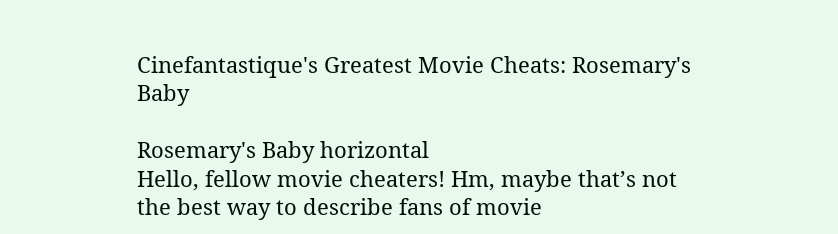Cinefantastique's Greatest Movie Cheats: Rosemary's Baby

Rosemary's Baby horizontal
Hello, fellow movie cheaters! Hm, maybe that’s not the best way to describe fans of movie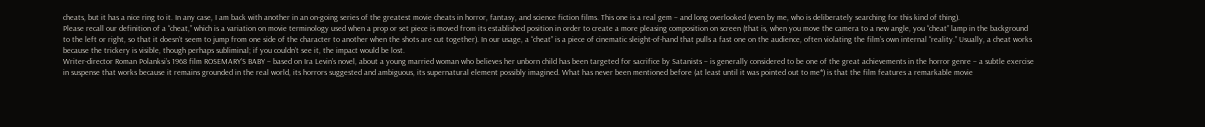cheats, but it has a nice ring to it. In any case, I am back with another in an on-going series of the greatest movie cheats in horror, fantasy, and science fiction films. This one is a real gem – and long overlooked (even by me, who is deliberately searching for this kind of thing).
Please recall our definition of a “cheat,” which is a variation on movie terminology used when a prop or set piece is moved from its established position in order to create a more pleasing composition on screen (that is, when you move the camera to a new angle, you “cheat” lamp in the background to the left or right, so that it doesn’t seem to jump from one side of the character to another when the shots are cut together). In our usage, a “cheat” is a piece of cinematic sleight-of-hand that pulls a fast one on the audience, often violating the film’s own internal “reality.” Usually, a cheat works because the trickery is visible, though perhaps subliminal; if you couldn’t see it, the impact would be lost.
Writer-director Roman Polanksi’s 1968 film ROSEMARY’S BABY – based on Ira Levin’s novel, about a young married woman who believes her unborn child has been targeted for sacrifice by Satanists – is generally considered to be one of the great achievements in the horror genre – a subtle exercise in suspense that works because it remains grounded in the real world, its horrors suggested and ambiguous, its supernatural element possibly imagined. What has never been mentioned before (at least until it was pointed out to me*) is that the film features a remarkable movie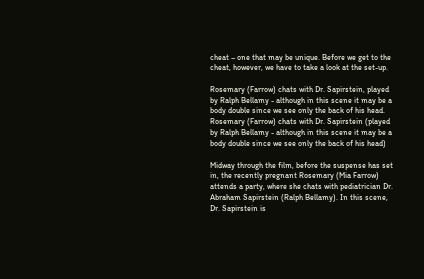cheat – one that may be unique. Before we get to the cheat, however, we have to take a look at the set-up.

Rosemary (Farrow) chats with Dr. Sapirstein, played by Ralph Bellamy - although in this scene it may be a body double since we see only the back of his head.
Rosemary (Farrow) chats with Dr. Sapirstein (played by Ralph Bellamy - although in this scene it may be a body double since we see only the back of his head)

Midway through the film, before the suspense has set in, the recently pregnant Rosemary (Mia Farrow) attends a party, where she chats with pediatrician Dr. Abraham Sapirstein (Ralph Bellamy). In this scene, Dr. Sapirstein is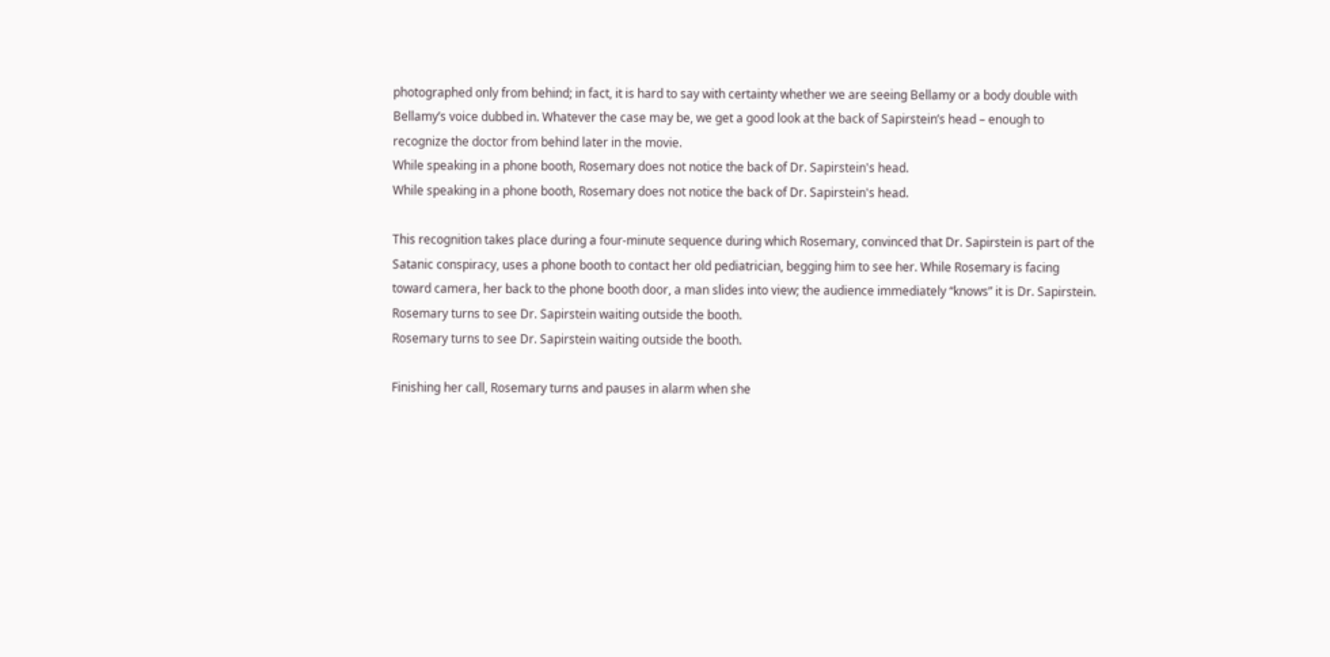photographed only from behind; in fact, it is hard to say with certainty whether we are seeing Bellamy or a body double with Bellamy’s voice dubbed in. Whatever the case may be, we get a good look at the back of Sapirstein’s head – enough to recognize the doctor from behind later in the movie.
While speaking in a phone booth, Rosemary does not notice the back of Dr. Sapirstein's head.
While speaking in a phone booth, Rosemary does not notice the back of Dr. Sapirstein's head.

This recognition takes place during a four-minute sequence during which Rosemary, convinced that Dr. Sapirstein is part of the Satanic conspiracy, uses a phone booth to contact her old pediatrician, begging him to see her. While Rosemary is facing toward camera, her back to the phone booth door, a man slides into view; the audience immediately “knows” it is Dr. Sapirstein.
Rosemary turns to see Dr. Sapirstein waiting outside the booth.
Rosemary turns to see Dr. Sapirstein waiting outside the booth.

Finishing her call, Rosemary turns and pauses in alarm when she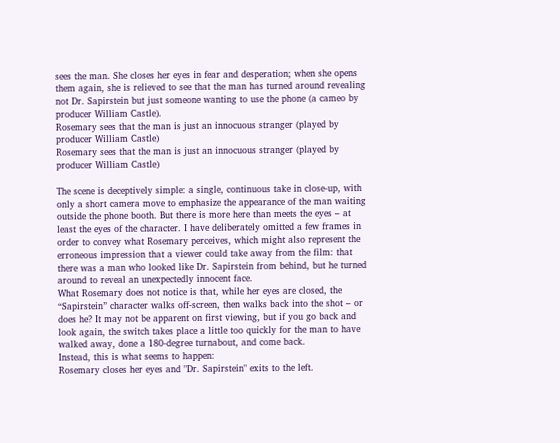sees the man. She closes her eyes in fear and desperation; when she opens them again, she is relieved to see that the man has turned around revealing not Dr. Sapirstein but just someone wanting to use the phone (a cameo by producer William Castle).
Rosemary sees that the man is just an innocuous stranger (played by producer William Castle)
Rosemary sees that the man is just an innocuous stranger (played by producer William Castle)

The scene is deceptively simple: a single, continuous take in close-up, with only a short camera move to emphasize the appearance of the man waiting outside the phone booth. But there is more here than meets the eyes – at least the eyes of the character. I have deliberately omitted a few frames in order to convey what Rosemary perceives, which might also represent the erroneous impression that a viewer could take away from the film: that there was a man who looked like Dr. Sapirstein from behind, but he turned around to reveal an unexpectedly innocent face.
What Rosemary does not notice is that, while her eyes are closed, the “Sapirstein” character walks off-screen, then walks back into the shot – or does he? It may not be apparent on first viewing, but if you go back and look again, the switch takes place a little too quickly for the man to have walked away, done a 180-degree turnabout, and come back.
Instead, this is what seems to happen:
Rosemary closes her eyes and "Dr. Sapirstein" exits to the left.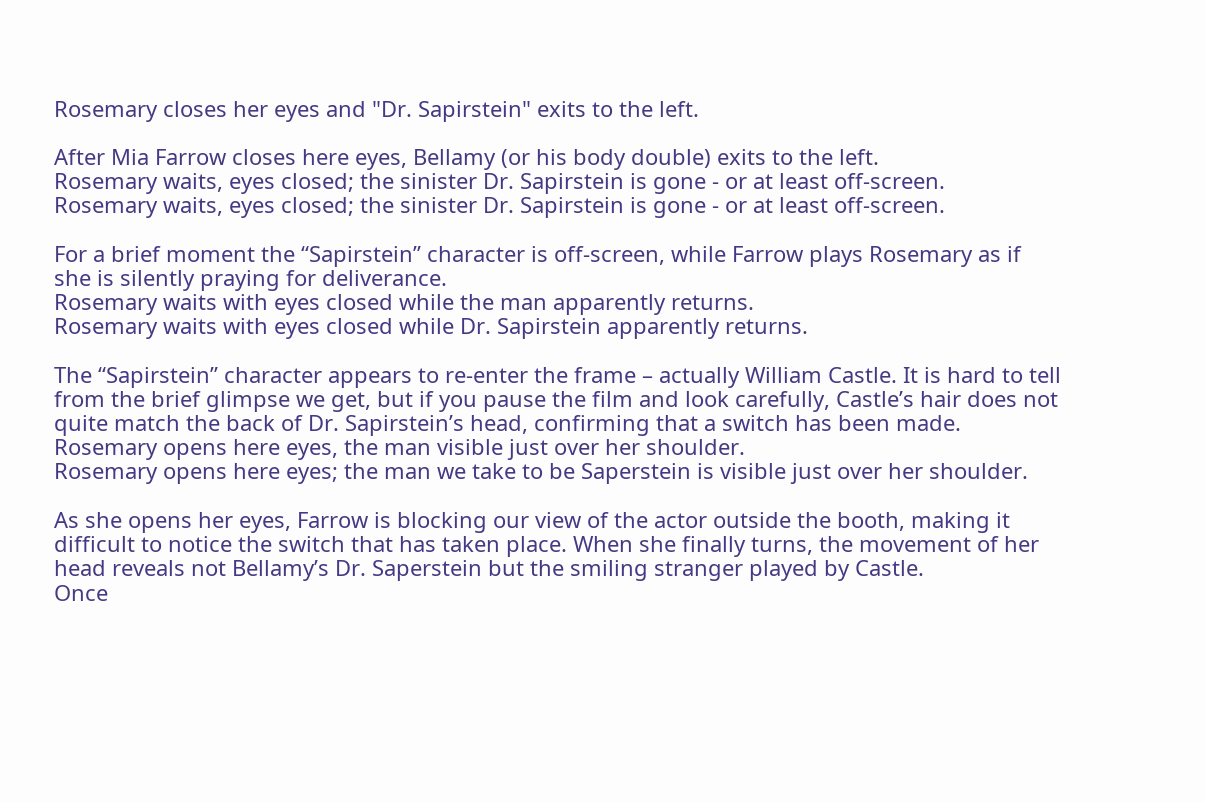Rosemary closes her eyes and "Dr. Sapirstein" exits to the left.

After Mia Farrow closes here eyes, Bellamy (or his body double) exits to the left.
Rosemary waits, eyes closed; the sinister Dr. Sapirstein is gone - or at least off-screen.
Rosemary waits, eyes closed; the sinister Dr. Sapirstein is gone - or at least off-screen.

For a brief moment the “Sapirstein” character is off-screen, while Farrow plays Rosemary as if she is silently praying for deliverance.
Rosemary waits with eyes closed while the man apparently returns.
Rosemary waits with eyes closed while Dr. Sapirstein apparently returns.

The “Sapirstein” character appears to re-enter the frame – actually William Castle. It is hard to tell from the brief glimpse we get, but if you pause the film and look carefully, Castle’s hair does not quite match the back of Dr. Sapirstein’s head, confirming that a switch has been made.
Rosemary opens here eyes, the man visible just over her shoulder.
Rosemary opens here eyes; the man we take to be Saperstein is visible just over her shoulder.

As she opens her eyes, Farrow is blocking our view of the actor outside the booth, making it difficult to notice the switch that has taken place. When she finally turns, the movement of her head reveals not Bellamy’s Dr. Saperstein but the smiling stranger played by Castle.
Once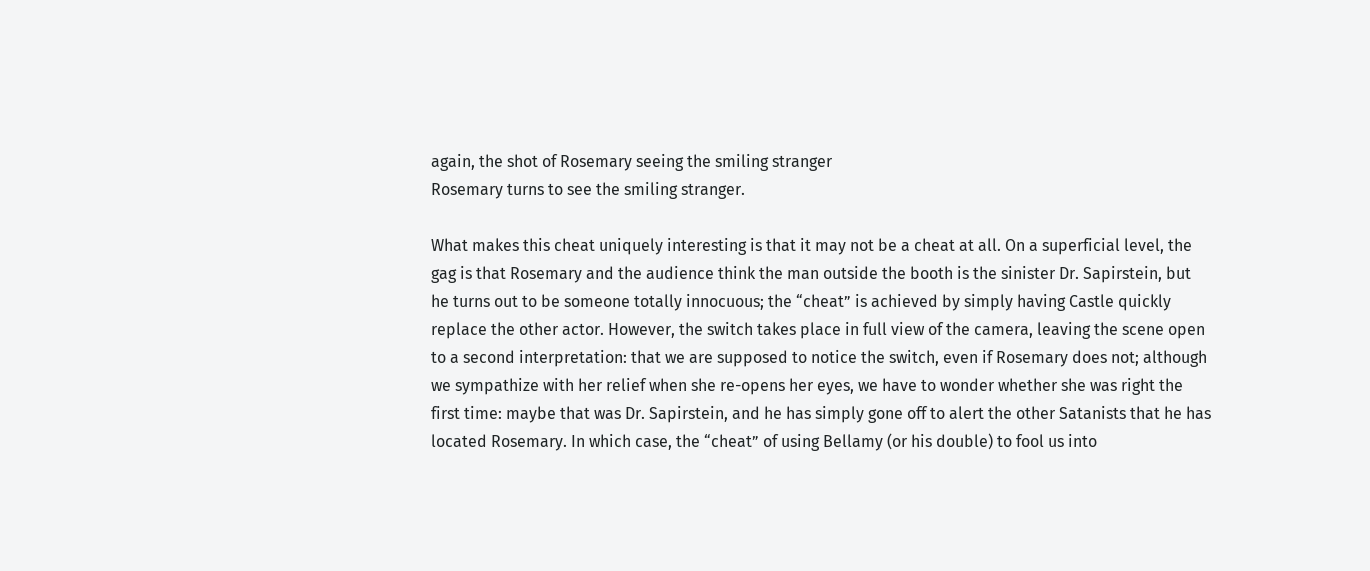again, the shot of Rosemary seeing the smiling stranger
Rosemary turns to see the smiling stranger.

What makes this cheat uniquely interesting is that it may not be a cheat at all. On a superficial level, the gag is that Rosemary and the audience think the man outside the booth is the sinister Dr. Sapirstein, but he turns out to be someone totally innocuous; the “cheat” is achieved by simply having Castle quickly replace the other actor. However, the switch takes place in full view of the camera, leaving the scene open to a second interpretation: that we are supposed to notice the switch, even if Rosemary does not; although we sympathize with her relief when she re-opens her eyes, we have to wonder whether she was right the first time: maybe that was Dr. Sapirstein, and he has simply gone off to alert the other Satanists that he has located Rosemary. In which case, the “cheat” of using Bellamy (or his double) to fool us into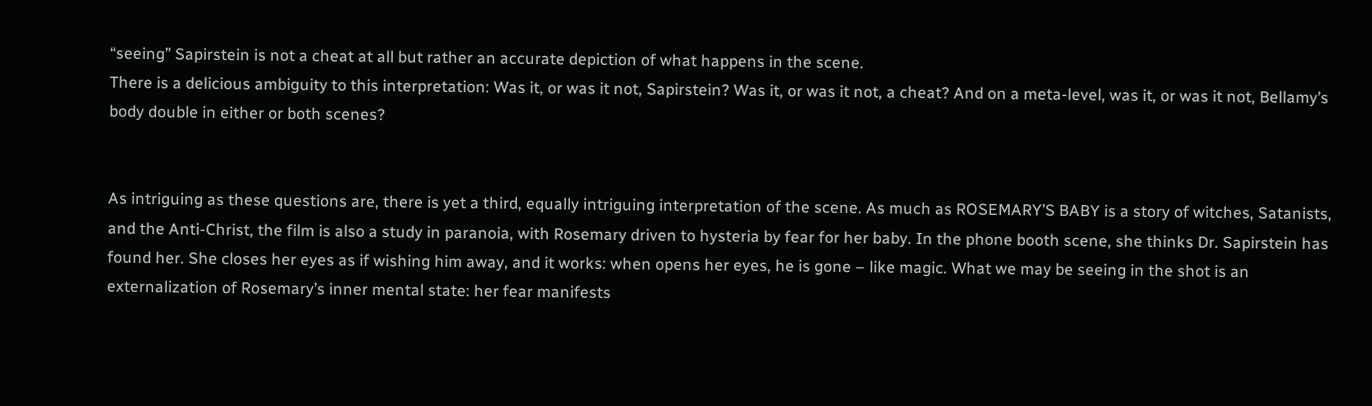“seeing” Sapirstein is not a cheat at all but rather an accurate depiction of what happens in the scene.
There is a delicious ambiguity to this interpretation: Was it, or was it not, Sapirstein? Was it, or was it not, a cheat? And on a meta-level, was it, or was it not, Bellamy’s body double in either or both scenes?


As intriguing as these questions are, there is yet a third, equally intriguing interpretation of the scene. As much as ROSEMARY’S BABY is a story of witches, Satanists, and the Anti-Christ, the film is also a study in paranoia, with Rosemary driven to hysteria by fear for her baby. In the phone booth scene, she thinks Dr. Sapirstein has found her. She closes her eyes as if wishing him away, and it works: when opens her eyes, he is gone – like magic. What we may be seeing in the shot is an externalization of Rosemary’s inner mental state: her fear manifests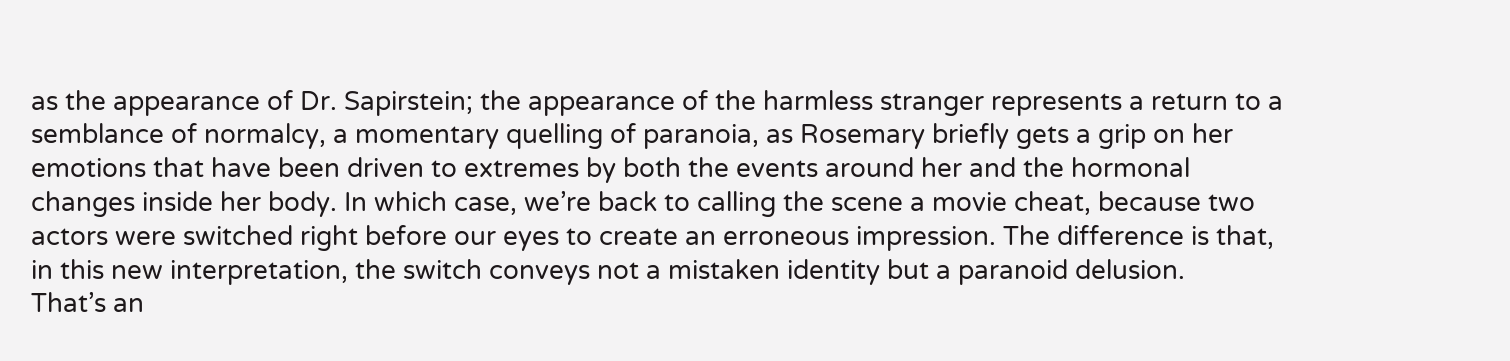as the appearance of Dr. Sapirstein; the appearance of the harmless stranger represents a return to a semblance of normalcy, a momentary quelling of paranoia, as Rosemary briefly gets a grip on her emotions that have been driven to extremes by both the events around her and the hormonal changes inside her body. In which case, we’re back to calling the scene a movie cheat, because two actors were switched right before our eyes to create an erroneous impression. The difference is that, in this new interpretation, the switch conveys not a mistaken identity but a paranoid delusion.
That’s an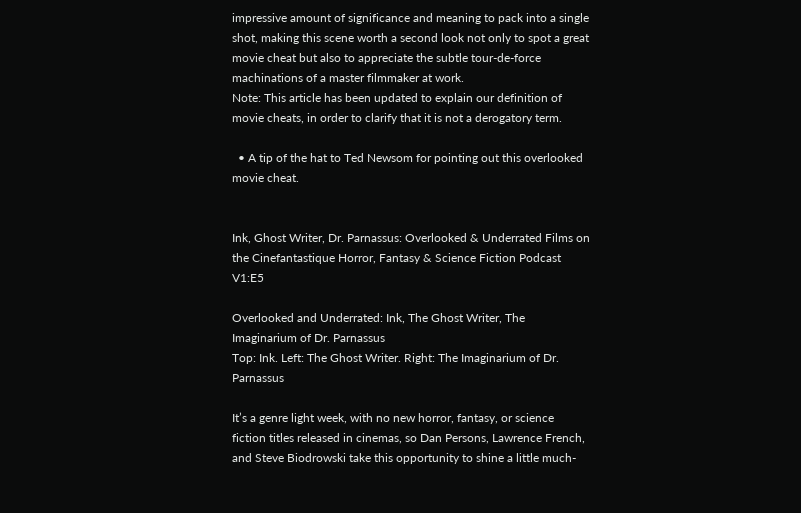impressive amount of significance and meaning to pack into a single shot, making this scene worth a second look not only to spot a great movie cheat but also to appreciate the subtle tour-de-force machinations of a master filmmaker at work.
Note: This article has been updated to explain our definition of movie cheats, in order to clarify that it is not a derogatory term.

  • A tip of the hat to Ted Newsom for pointing out this overlooked movie cheat.


Ink, Ghost Writer, Dr. Parnassus: Overlooked & Underrated Films on the Cinefantastique Horror, Fantasy & Science Fiction Podcast V1:E5

Overlooked and Underrated: Ink, The Ghost Writer, The Imaginarium of Dr. Parnassus
Top: Ink. Left: The Ghost Writer. Right: The Imaginarium of Dr. Parnassus

It’s a genre light week, with no new horror, fantasy, or science fiction titles released in cinemas, so Dan Persons, Lawrence French, and Steve Biodrowski take this opportunity to shine a little much-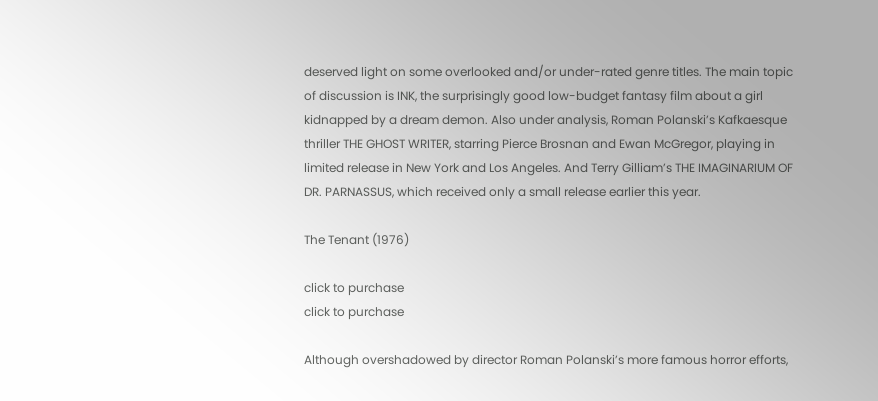deserved light on some overlooked and/or under-rated genre titles. The main topic of discussion is INK, the surprisingly good low-budget fantasy film about a girl kidnapped by a dream demon. Also under analysis, Roman Polanski’s Kafkaesque thriller THE GHOST WRITER, starring Pierce Brosnan and Ewan McGregor, playing in limited release in New York and Los Angeles. And Terry Gilliam’s THE IMAGINARIUM OF DR. PARNASSUS, which received only a small release earlier this year.

The Tenant (1976)

click to purchase
click to purchase

Although overshadowed by director Roman Polanski’s more famous horror efforts,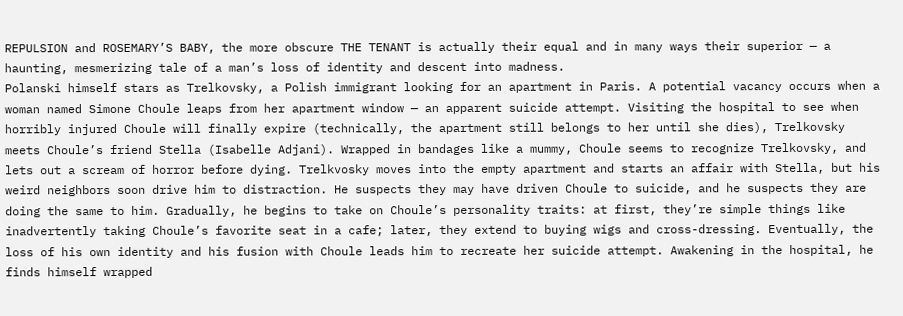REPULSION and ROSEMARY’S BABY, the more obscure THE TENANT is actually their equal and in many ways their superior — a haunting, mesmerizing tale of a man’s loss of identity and descent into madness.
Polanski himself stars as Trelkovsky, a Polish immigrant looking for an apartment in Paris. A potential vacancy occurs when a woman named Simone Choule leaps from her apartment window — an apparent suicide attempt. Visiting the hospital to see when horribly injured Choule will finally expire (technically, the apartment still belongs to her until she dies), Trelkovsky meets Choule’s friend Stella (Isabelle Adjani). Wrapped in bandages like a mummy, Choule seems to recognize Trelkovsky, and lets out a scream of horror before dying. Trelkvosky moves into the empty apartment and starts an affair with Stella, but his weird neighbors soon drive him to distraction. He suspects they may have driven Choule to suicide, and he suspects they are doing the same to him. Gradually, he begins to take on Choule’s personality traits: at first, they’re simple things like inadvertently taking Choule’s favorite seat in a cafe; later, they extend to buying wigs and cross-dressing. Eventually, the loss of his own identity and his fusion with Choule leads him to recreate her suicide attempt. Awakening in the hospital, he finds himself wrapped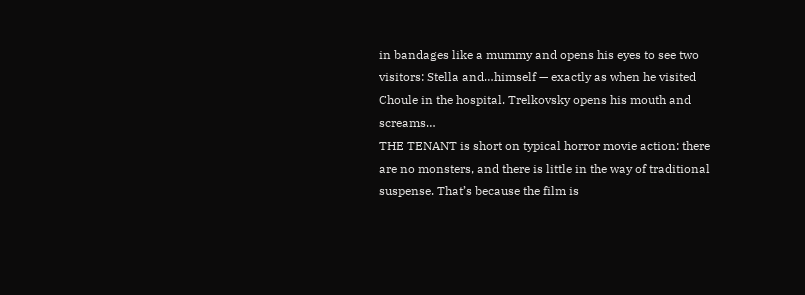in bandages like a mummy and opens his eyes to see two visitors: Stella and…himself — exactly as when he visited Choule in the hospital. Trelkovsky opens his mouth and screams…
THE TENANT is short on typical horror movie action: there are no monsters, and there is little in the way of traditional suspense. That’s because the film is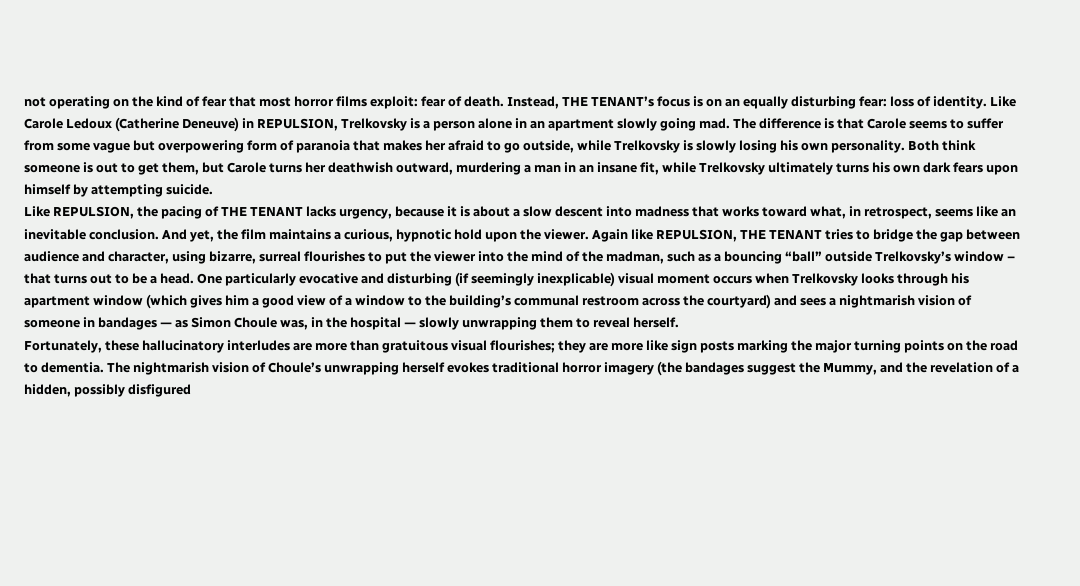not operating on the kind of fear that most horror films exploit: fear of death. Instead, THE TENANT’s focus is on an equally disturbing fear: loss of identity. Like Carole Ledoux (Catherine Deneuve) in REPULSION, Trelkovsky is a person alone in an apartment slowly going mad. The difference is that Carole seems to suffer from some vague but overpowering form of paranoia that makes her afraid to go outside, while Trelkovsky is slowly losing his own personality. Both think someone is out to get them, but Carole turns her deathwish outward, murdering a man in an insane fit, while Trelkovsky ultimately turns his own dark fears upon himself by attempting suicide.
Like REPULSION, the pacing of THE TENANT lacks urgency, because it is about a slow descent into madness that works toward what, in retrospect, seems like an inevitable conclusion. And yet, the film maintains a curious, hypnotic hold upon the viewer. Again like REPULSION, THE TENANT tries to bridge the gap between audience and character, using bizarre, surreal flourishes to put the viewer into the mind of the madman, such as a bouncing “ball” outside Trelkovsky’s window – that turns out to be a head. One particularly evocative and disturbing (if seemingly inexplicable) visual moment occurs when Trelkovsky looks through his apartment window (which gives him a good view of a window to the building’s communal restroom across the courtyard) and sees a nightmarish vision of someone in bandages — as Simon Choule was, in the hospital — slowly unwrapping them to reveal herself.
Fortunately, these hallucinatory interludes are more than gratuitous visual flourishes; they are more like sign posts marking the major turning points on the road to dementia. The nightmarish vision of Choule’s unwrapping herself evokes traditional horror imagery (the bandages suggest the Mummy, and the revelation of a hidden, possibly disfigured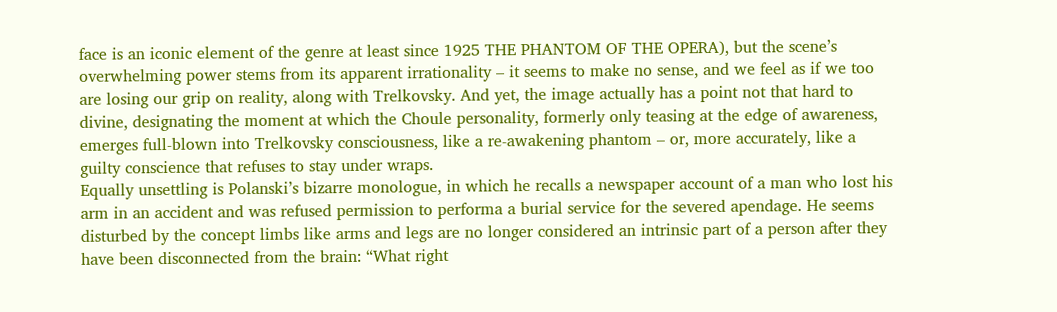face is an iconic element of the genre at least since 1925 THE PHANTOM OF THE OPERA), but the scene’s overwhelming power stems from its apparent irrationality – it seems to make no sense, and we feel as if we too are losing our grip on reality, along with Trelkovsky. And yet, the image actually has a point not that hard to divine, designating the moment at which the Choule personality, formerly only teasing at the edge of awareness, emerges full-blown into Trelkovsky consciousness, like a re-awakening phantom – or, more accurately, like a guilty conscience that refuses to stay under wraps.
Equally unsettling is Polanski’s bizarre monologue, in which he recalls a newspaper account of a man who lost his arm in an accident and was refused permission to performa a burial service for the severed apendage. He seems disturbed by the concept limbs like arms and legs are no longer considered an intrinsic part of a person after they have been disconnected from the brain: “What right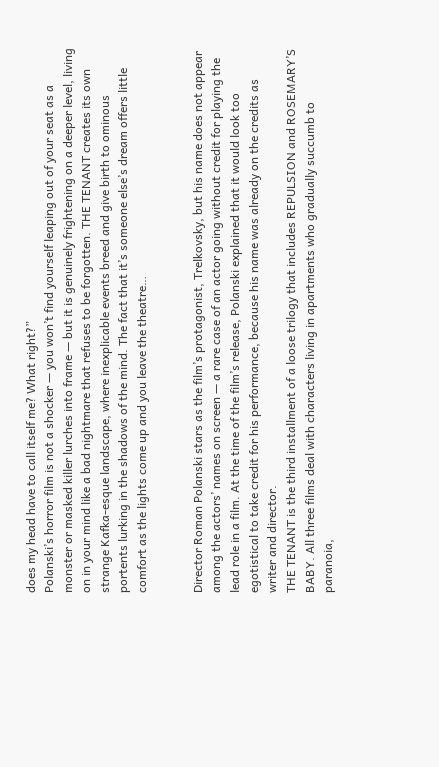does my head have to call itself me? What right?”
Polanski’s horror film is not a shocker — you won’t find yourself leaping out of your seat as a monster or masked killer lurches into frame — but it is genuinely frightening on a deeper level, living on in your mind like a bad nightmare that refuses to be forgotten. THE TENANT creates its own strange Kafka-esque landscape, where inexplicable events breed and give birth to ominous portents lurking in the shadows of the mind. The fact that it’s someone else’s dream offers little comfort as the lights come up and you leave the theatre…


Director Roman Polanski stars as the film’s protagonist, Trelkovsky, but his name does not appear among the actors’ names on screen — a rare case of an actor going without credit for playing the lead role in a film. At the time of the film’s release, Polanski explained that it would look too egotistical to take credit for his performance, because his name was already on the credits as writer and director.
THE TENANT is the third installment of a loose trilogy that includes REPULSION and ROSEMARY’S BABY. All three films deal with characters living in apartments who gradually succumb to paranoia,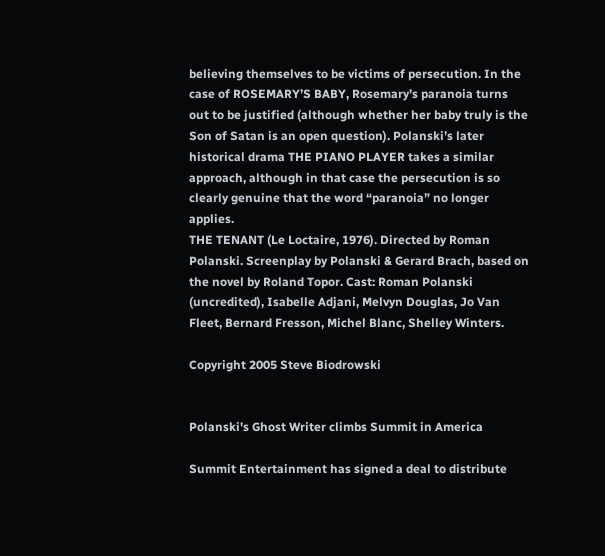believing themselves to be victims of persecution. In the case of ROSEMARY’S BABY, Rosemary’s paranoia turns out to be justified (although whether her baby truly is the Son of Satan is an open question). Polanski’s later historical drama THE PIANO PLAYER takes a similar approach, although in that case the persecution is so clearly genuine that the word “paranoia” no longer applies.
THE TENANT (Le Loctaire, 1976). Directed by Roman Polanski. Screenplay by Polanski & Gerard Brach, based on the novel by Roland Topor. Cast: Roman Polanski (uncredited), Isabelle Adjani, Melvyn Douglas, Jo Van Fleet, Bernard Fresson, Michel Blanc, Shelley Winters.

Copyright 2005 Steve Biodrowski


Polanski's Ghost Writer climbs Summit in America

Summit Entertainment has signed a deal to distribute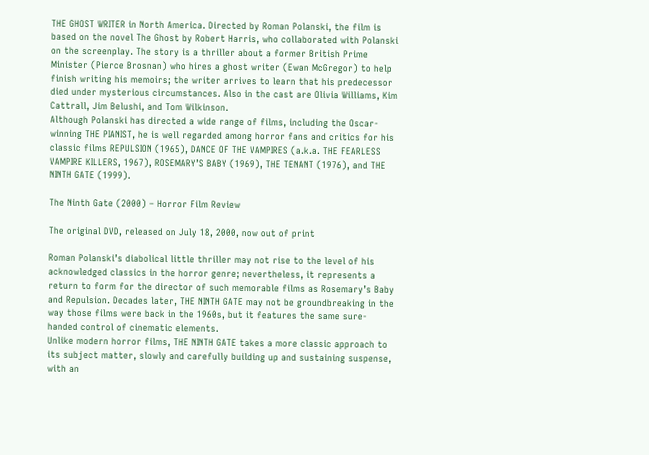THE GHOST WRITER in North America. Directed by Roman Polanski, the film is based on the novel The Ghost by Robert Harris, who collaborated with Polanski on the screenplay. The story is a thriller about a former British Prime Minister (Pierce Brosnan) who hires a ghost writer (Ewan McGregor) to help finish writing his memoirs; the writer arrives to learn that his predecessor died under mysterious circumstances. Also in the cast are Olivia Williams, Kim Cattrall, Jim Belushi, and Tom Wilkinson.
Although Polanski has directed a wide range of films, including the Oscar-winning THE PIANIST, he is well regarded among horror fans and critics for his classic films REPULSION (1965), DANCE OF THE VAMPIRES (a.k.a. THE FEARLESS VAMPIRE KILLERS, 1967), ROSEMARY’S BABY (1969), THE TENANT (1976), and THE NINTH GATE (1999).

The Ninth Gate (2000) – Horror Film Review

The original DVD, released on July 18, 2000, now out of print

Roman Polanski’s diabolical little thriller may not rise to the level of his acknowledged classics in the horror genre; nevertheless, it represents a return to form for the director of such memorable films as Rosemary’s Baby and Repulsion. Decades later, THE NINTH GATE may not be groundbreaking in the way those films were back in the 1960s, but it features the same sure-handed control of cinematic elements.
Unlike modern horror films, THE NINTH GATE takes a more classic approach to its subject matter, slowly and carefully building up and sustaining suspense, with an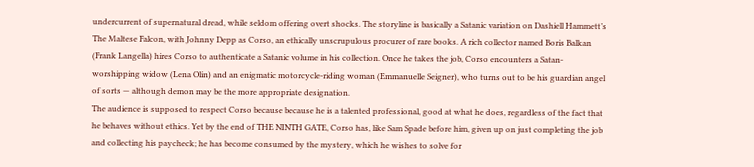undercurrent of supernatural dread, while seldom offering overt shocks. The storyline is basically a Satanic variation on Dashiell Hammett’s  The Maltese Falcon, with Johnny Depp as Corso, an ethically unscrupulous procurer of rare books. A rich collector named Boris Balkan (Frank Langella) hires Corso to authenticate a Satanic volume in his collection. Once he takes the job, Corso encounters a Satan-worshipping widow (Lena Olin) and an enigmatic motorcycle-riding woman (Emmanuelle Seigner), who turns out to be his guardian angel of sorts — although demon may be the more appropriate designation.
The audience is supposed to respect Corso because because he is a talented professional, good at what he does, regardless of the fact that he behaves without ethics. Yet by the end of THE NINTH GATE, Corso has, like Sam Spade before him, given up on just completing the job and collecting his paycheck; he has become consumed by the mystery, which he wishes to solve for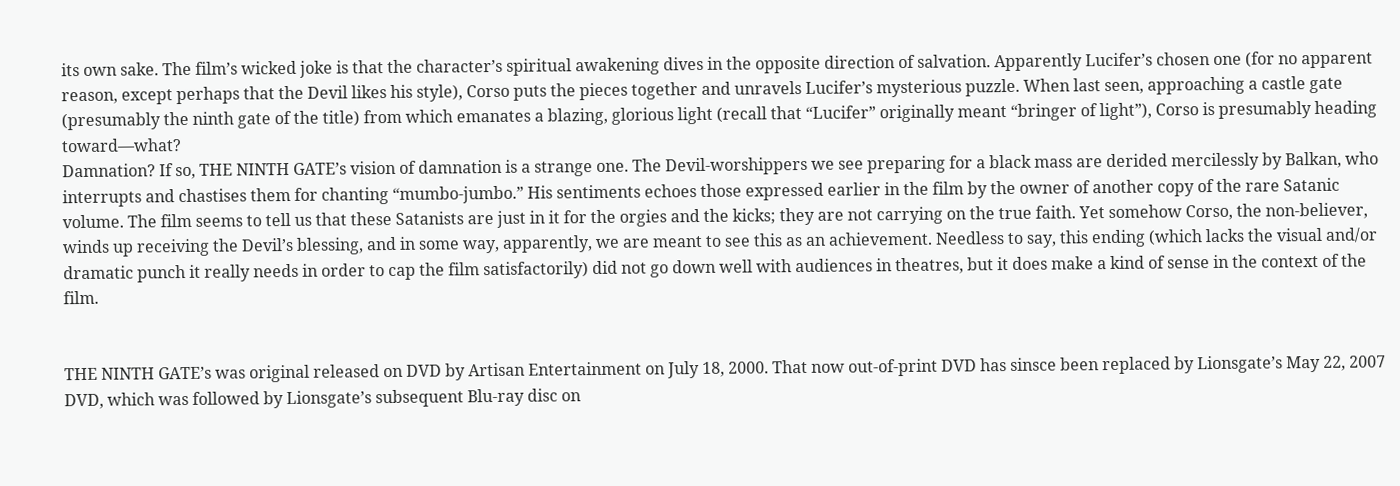its own sake. The film’s wicked joke is that the character’s spiritual awakening dives in the opposite direction of salvation. Apparently Lucifer’s chosen one (for no apparent reason, except perhaps that the Devil likes his style), Corso puts the pieces together and unravels Lucifer’s mysterious puzzle. When last seen, approaching a castle gate (presumably the ninth gate of the title) from which emanates a blazing, glorious light (recall that “Lucifer” originally meant “bringer of light”), Corso is presumably heading toward—what?
Damnation? If so, THE NINTH GATE’s vision of damnation is a strange one. The Devil-worshippers we see preparing for a black mass are derided mercilessly by Balkan, who interrupts and chastises them for chanting “mumbo-jumbo.” His sentiments echoes those expressed earlier in the film by the owner of another copy of the rare Satanic volume. The film seems to tell us that these Satanists are just in it for the orgies and the kicks; they are not carrying on the true faith. Yet somehow Corso, the non-believer, winds up receiving the Devil’s blessing, and in some way, apparently, we are meant to see this as an achievement. Needless to say, this ending (which lacks the visual and/or dramatic punch it really needs in order to cap the film satisfactorily) did not go down well with audiences in theatres, but it does make a kind of sense in the context of the film.


THE NINTH GATE’s was original released on DVD by Artisan Entertainment on July 18, 2000. That now out-of-print DVD has sinsce been replaced by Lionsgate’s May 22, 2007 DVD, which was followed by Lionsgate’s subsequent Blu-ray disc on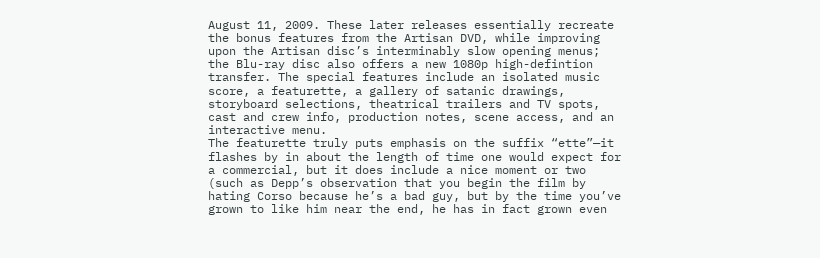August 11, 2009. These later releases essentially recreate the bonus features from the Artisan DVD, while improving upon the Artisan disc’s interminably slow opening menus; the Blu-ray disc also offers a new 1080p high-defintion transfer. The special features include an isolated music score, a featurette, a gallery of satanic drawings, storyboard selections, theatrical trailers and TV spots, cast and crew info, production notes, scene access, and an interactive menu.
The featurette truly puts emphasis on the suffix “ette”—it flashes by in about the length of time one would expect for a commercial, but it does include a nice moment or two (such as Depp’s observation that you begin the film by hating Corso because he’s a bad guy, but by the time you’ve grown to like him near the end, he has in fact grown even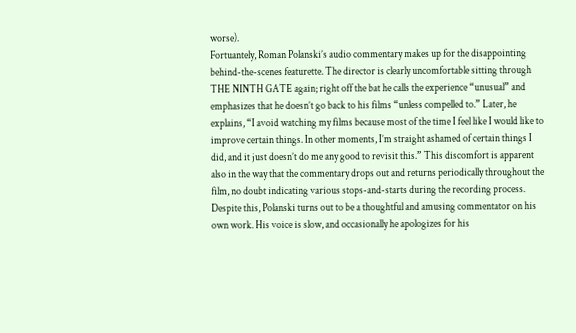worse).
Fortuantely, Roman Polanski’s audio commentary makes up for the disappointing behind-the-scenes featurette. The director is clearly uncomfortable sitting through THE NINTH GATE again; right off the bat he calls the experience “unusual” and emphasizes that he doesn’t go back to his films “unless compelled to.” Later, he explains, “I avoid watching my films because most of the time I feel like I would like to improve certain things. In other moments, I’m straight ashamed of certain things I did, and it just doesn’t do me any good to revisit this.” This discomfort is apparent also in the way that the commentary drops out and returns periodically throughout the film, no doubt indicating various stops-and-starts during the recording process.
Despite this, Polanski turns out to be a thoughtful and amusing commentator on his own work. His voice is slow, and occasionally he apologizes for his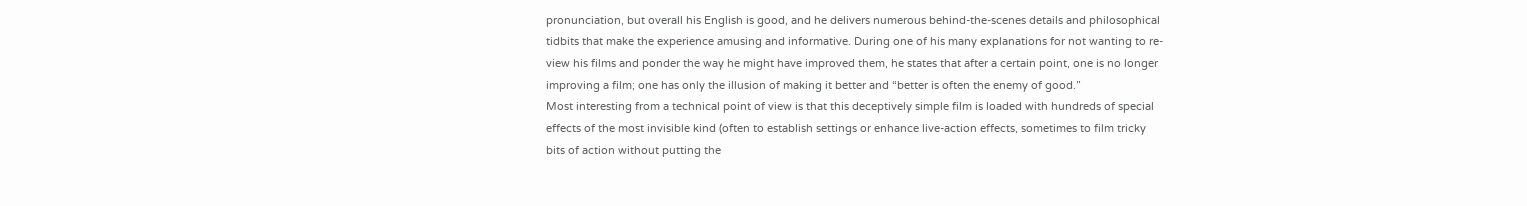pronunciation, but overall his English is good, and he delivers numerous behind-the-scenes details and philosophical tidbits that make the experience amusing and informative. During one of his many explanations for not wanting to re-view his films and ponder the way he might have improved them, he states that after a certain point, one is no longer improving a film; one has only the illusion of making it better and “better is often the enemy of good.”
Most interesting from a technical point of view is that this deceptively simple film is loaded with hundreds of special effects of the most invisible kind (often to establish settings or enhance live-action effects, sometimes to film tricky bits of action without putting the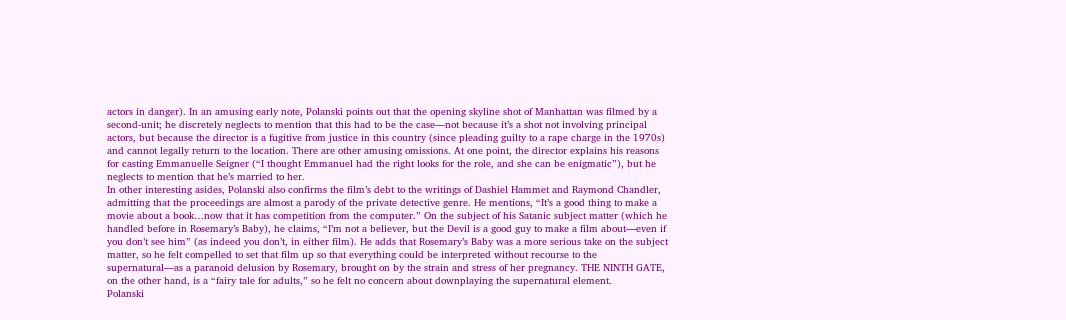actors in danger). In an amusing early note, Polanski points out that the opening skyline shot of Manhattan was filmed by a second-unit; he discretely neglects to mention that this had to be the case—not because it’s a shot not involving principal actors, but because the director is a fugitive from justice in this country (since pleading guilty to a rape charge in the 1970s) and cannot legally return to the location. There are other amusing omissions. At one point, the director explains his reasons for casting Emmanuelle Seigner (“I thought Emmanuel had the right looks for the role, and she can be enigmatic”), but he neglects to mention that he’s married to her.
In other interesting asides, Polanski also confirms the film’s debt to the writings of Dashiel Hammet and Raymond Chandler, admitting that the proceedings are almost a parody of the private detective genre. He mentions, “It’s a good thing to make a movie about a book…now that it has competition from the computer.” On the subject of his Satanic subject matter (which he handled before in Rosemary’s Baby), he claims, “I’m not a believer, but the Devil is a good guy to make a film about—even if you don’t see him” (as indeed you don’t, in either film). He adds that Rosemary’s Baby was a more serious take on the subject matter, so he felt compelled to set that film up so that everything could be interpreted without recourse to the supernatural—as a paranoid delusion by Rosemary, brought on by the strain and stress of her pregnancy. THE NINTH GATE, on the other hand, is a “fairy tale for adults,” so he felt no concern about downplaying the supernatural element.
Polanski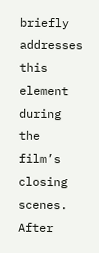briefly addresses this element during the film’s closing scenes. After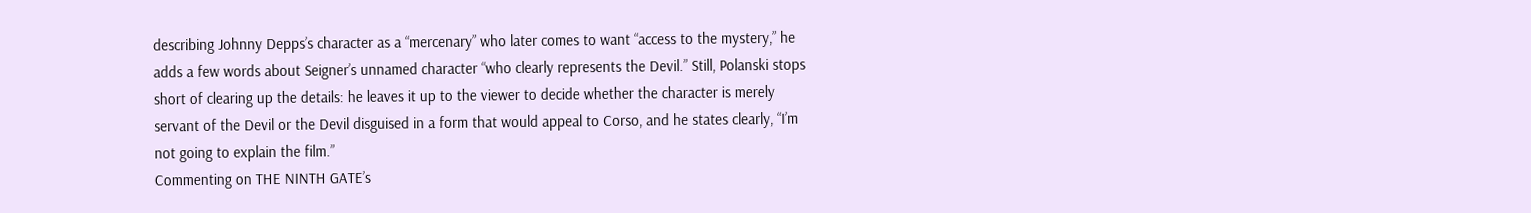describing Johnny Depps’s character as a “mercenary” who later comes to want “access to the mystery,” he adds a few words about Seigner’s unnamed character “who clearly represents the Devil.” Still, Polanski stops short of clearing up the details: he leaves it up to the viewer to decide whether the character is merely servant of the Devil or the Devil disguised in a form that would appeal to Corso, and he states clearly, “I’m not going to explain the film.”
Commenting on THE NINTH GATE’s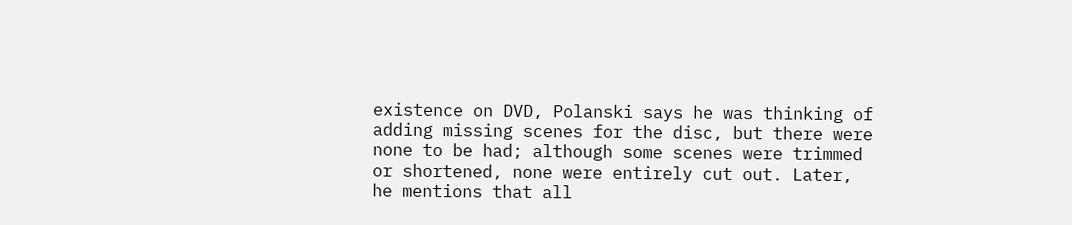existence on DVD, Polanski says he was thinking of adding missing scenes for the disc, but there were none to be had; although some scenes were trimmed or shortened, none were entirely cut out. Later, he mentions that all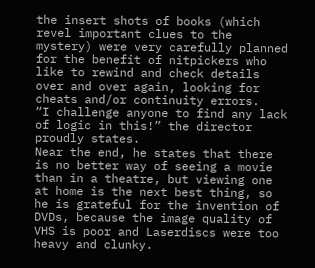the insert shots of books (which revel important clues to the mystery) were very carefully planned for the benefit of nitpickers who like to rewind and check details over and over again, looking for cheats and/or continuity errors.
“I challenge anyone to find any lack of logic in this!” the director proudly states.
Near the end, he states that there is no better way of seeing a movie than in a theatre, but viewing one at home is the next best thing, so he is grateful for the invention of DVDs, because the image quality of VHS is poor and Laserdiscs were too heavy and clunky.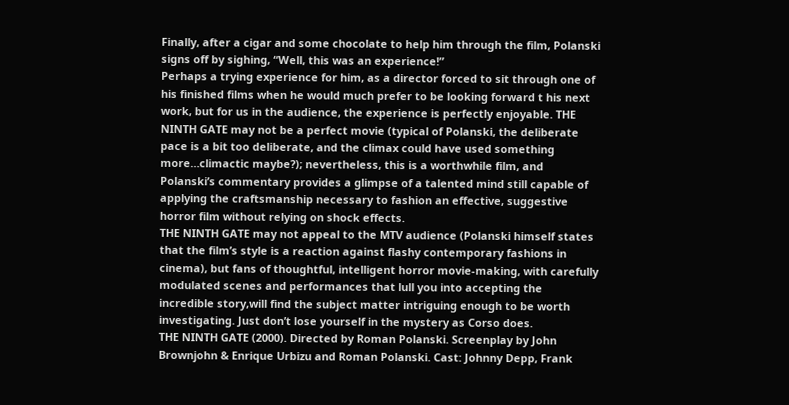Finally, after a cigar and some chocolate to help him through the film, Polanski signs off by sighing, “Well, this was an experience!”
Perhaps a trying experience for him, as a director forced to sit through one of his finished films when he would much prefer to be looking forward t his next work, but for us in the audience, the experience is perfectly enjoyable. THE NINTH GATE may not be a perfect movie (typical of Polanski, the deliberate pace is a bit too deliberate, and the climax could have used something more…climactic maybe?); nevertheless, this is a worthwhile film, and Polanski’s commentary provides a glimpse of a talented mind still capable of applying the craftsmanship necessary to fashion an effective, suggestive horror film without relying on shock effects.
THE NINTH GATE may not appeal to the MTV audience (Polanski himself states that the film’s style is a reaction against flashy contemporary fashions in cinema), but fans of thoughtful, intelligent horror movie-making, with carefully modulated scenes and performances that lull you into accepting the incredible story,will find the subject matter intriguing enough to be worth investigating. Just don’t lose yourself in the mystery as Corso does.
THE NINTH GATE (2000). Directed by Roman Polanski. Screenplay by John Brownjohn & Enrique Urbizu and Roman Polanski. Cast: Johnny Depp, Frank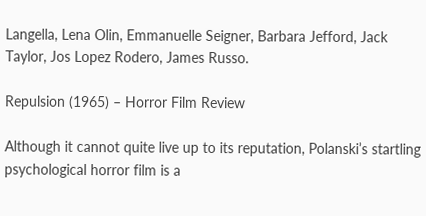Langella, Lena Olin, Emmanuelle Seigner, Barbara Jefford, Jack Taylor, Jos Lopez Rodero, James Russo.

Repulsion (1965) – Horror Film Review

Although it cannot quite live up to its reputation, Polanski’s startling psychological horror film is a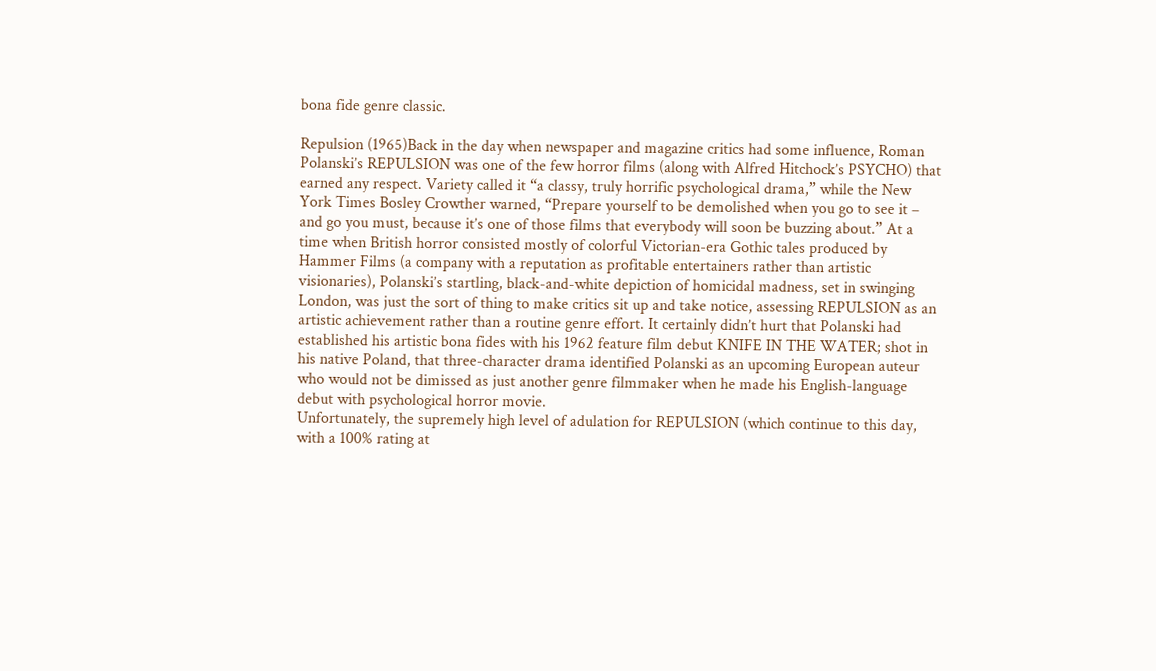bona fide genre classic.

Repulsion (1965)Back in the day when newspaper and magazine critics had some influence, Roman Polanski’s REPULSION was one of the few horror films (along with Alfred Hitchock’s PSYCHO) that earned any respect. Variety called it “a classy, truly horrific psychological drama,” while the New York Times Bosley Crowther warned, “Prepare yourself to be demolished when you go to see it – and go you must, because it’s one of those films that everybody will soon be buzzing about.” At a time when British horror consisted mostly of colorful Victorian-era Gothic tales produced by Hammer Films (a company with a reputation as profitable entertainers rather than artistic visionaries), Polanski’s startling, black-and-white depiction of homicidal madness, set in swinging London, was just the sort of thing to make critics sit up and take notice, assessing REPULSION as an artistic achievement rather than a routine genre effort. It certainly didn’t hurt that Polanski had established his artistic bona fides with his 1962 feature film debut KNIFE IN THE WATER; shot in his native Poland, that three-character drama identified Polanski as an upcoming European auteur who would not be dimissed as just another genre filmmaker when he made his English-language debut with psychological horror movie.
Unfortunately, the supremely high level of adulation for REPULSION (which continue to this day, with a 100% rating at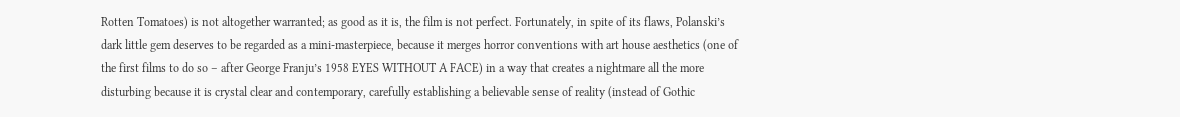Rotten Tomatoes) is not altogether warranted; as good as it is, the film is not perfect. Fortunately, in spite of its flaws, Polanski’s dark little gem deserves to be regarded as a mini-masterpiece, because it merges horror conventions with art house aesthetics (one of the first films to do so – after George Franju’s 1958 EYES WITHOUT A FACE) in a way that creates a nightmare all the more disturbing because it is crystal clear and contemporary, carefully establishing a believable sense of reality (instead of Gothic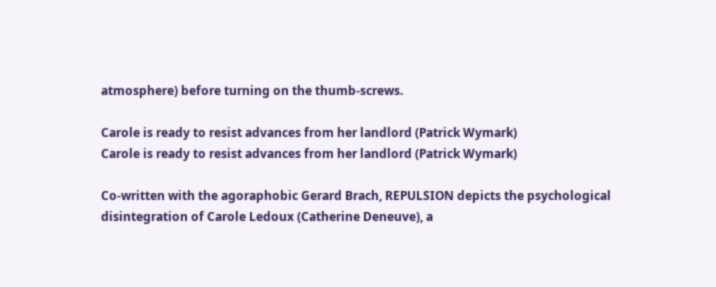atmosphere) before turning on the thumb-screws.

Carole is ready to resist advances from her landlord (Patrick Wymark)
Carole is ready to resist advances from her landlord (Patrick Wymark)

Co-written with the agoraphobic Gerard Brach, REPULSION depicts the psychological disintegration of Carole Ledoux (Catherine Deneuve), a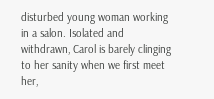disturbed young woman working in a salon. Isolated and withdrawn, Carol is barely clinging to her sanity when we first meet her,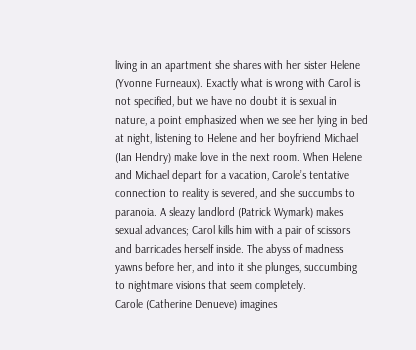living in an apartment she shares with her sister Helene (Yvonne Furneaux). Exactly what is wrong with Carol is not specified, but we have no doubt it is sexual in nature, a point emphasized when we see her lying in bed at night, listening to Helene and her boyfriend Michael (Ian Hendry) make love in the next room. When Helene and Michael depart for a vacation, Carole’s tentative connection to reality is severed, and she succumbs to paranoia. A sleazy landlord (Patrick Wymark) makes sexual advances; Carol kills him with a pair of scissors and barricades herself inside. The abyss of madness yawns before her, and into it she plunges, succumbing to nightmare visions that seem completely.
Carole (Catherine Denueve) imagines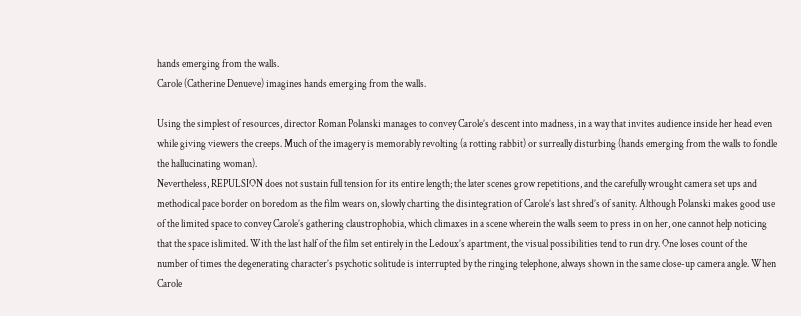hands emerging from the walls.
Carole (Catherine Denueve) imagines hands emerging from the walls.

Using the simplest of resources, director Roman Polanski manages to convey Carole’s descent into madness, in a way that invites audience inside her head even while giving viewers the creeps. Much of the imagery is memorably revolting (a rotting rabbit) or surreally disturbing (hands emerging from the walls to fondle the hallucinating woman).
Nevertheless, REPULSION does not sustain full tension for its entire length; the later scenes grow repetitions, and the carefully wrought camera set ups and methodical pace border on boredom as the film wears on, slowly charting the disintegration of Carole’s last shred’s of sanity. Although Polanski makes good use of the limited space to convey Carole’s gathering claustrophobia, which climaxes in a scene wherein the walls seem to press in on her, one cannot help noticing that the space islimited. With the last half of the film set entirely in the Ledoux’s apartment, the visual possibilities tend to run dry. One loses count of the number of times the degenerating character’s psychotic solitude is interrupted by the ringing telephone, always shown in the same close-up camera angle. When Carole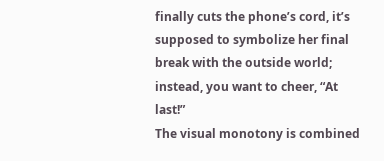finally cuts the phone’s cord, it’s supposed to symbolize her final break with the outside world; instead, you want to cheer, “At last!”
The visual monotony is combined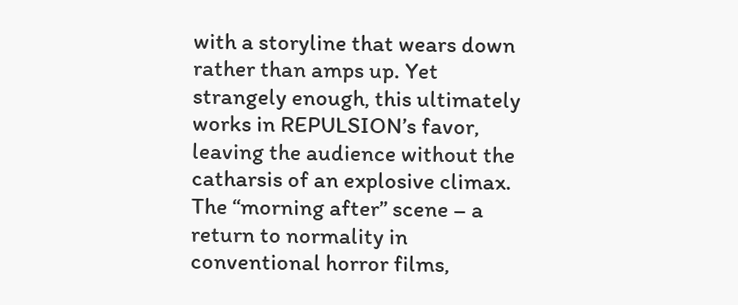with a storyline that wears down rather than amps up. Yet strangely enough, this ultimately works in REPULSION’s favor, leaving the audience without the catharsis of an explosive climax. The “morning after” scene – a return to normality in conventional horror films,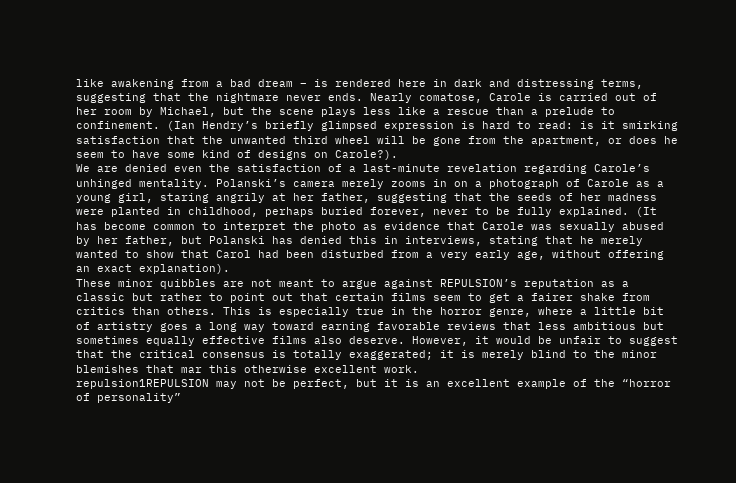like awakening from a bad dream – is rendered here in dark and distressing terms, suggesting that the nightmare never ends. Nearly comatose, Carole is carried out of her room by Michael, but the scene plays less like a rescue than a prelude to confinement. (Ian Hendry’s briefly glimpsed expression is hard to read: is it smirking satisfaction that the unwanted third wheel will be gone from the apartment, or does he seem to have some kind of designs on Carole?).
We are denied even the satisfaction of a last-minute revelation regarding Carole’s unhinged mentality. Polanski’s camera merely zooms in on a photograph of Carole as a young girl, staring angrily at her father, suggesting that the seeds of her madness were planted in childhood, perhaps buried forever, never to be fully explained. (It has become common to interpret the photo as evidence that Carole was sexually abused by her father, but Polanski has denied this in interviews, stating that he merely wanted to show that Carol had been disturbed from a very early age, without offering an exact explanation).
These minor quibbles are not meant to argue against REPULSION’s reputation as a classic but rather to point out that certain films seem to get a fairer shake from critics than others. This is especially true in the horror genre, where a little bit of artistry goes a long way toward earning favorable reviews that less ambitious but sometimes equally effective films also deserve. However, it would be unfair to suggest that the critical consensus is totally exaggerated; it is merely blind to the minor blemishes that mar this otherwise excellent work.
repulsion1REPULSION may not be perfect, but it is an excellent example of the “horror of personality”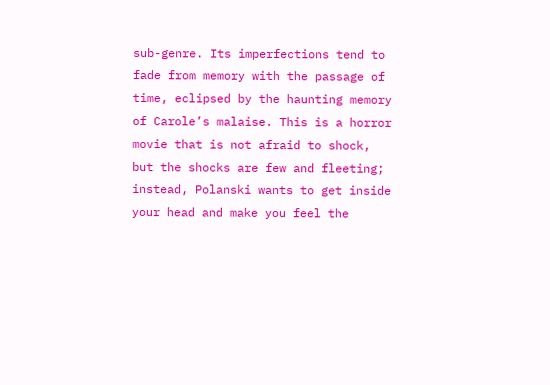sub-genre. Its imperfections tend to fade from memory with the passage of time, eclipsed by the haunting memory of Carole’s malaise. This is a horror movie that is not afraid to shock, but the shocks are few and fleeting; instead, Polanski wants to get inside your head and make you feel the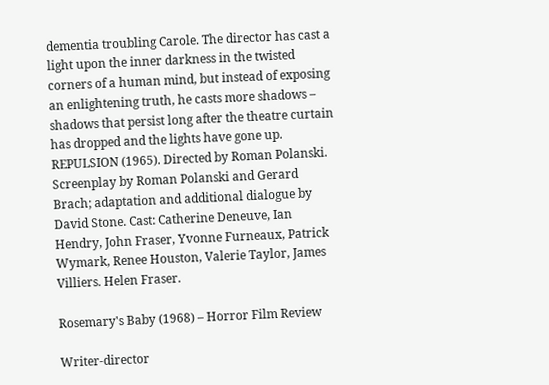dementia troubling Carole. The director has cast a light upon the inner darkness in the twisted corners of a human mind, but instead of exposing an enlightening truth, he casts more shadows – shadows that persist long after the theatre curtain has dropped and the lights have gone up.
REPULSION (1965). Directed by Roman Polanski. Screenplay by Roman Polanski and Gerard Brach; adaptation and additional dialogue by David Stone. Cast: Catherine Deneuve, Ian Hendry, John Fraser, Yvonne Furneaux, Patrick Wymark, Renee Houston, Valerie Taylor, James Villiers. Helen Fraser.

Rosemary's Baby (1968) – Horror Film Review

Writer-director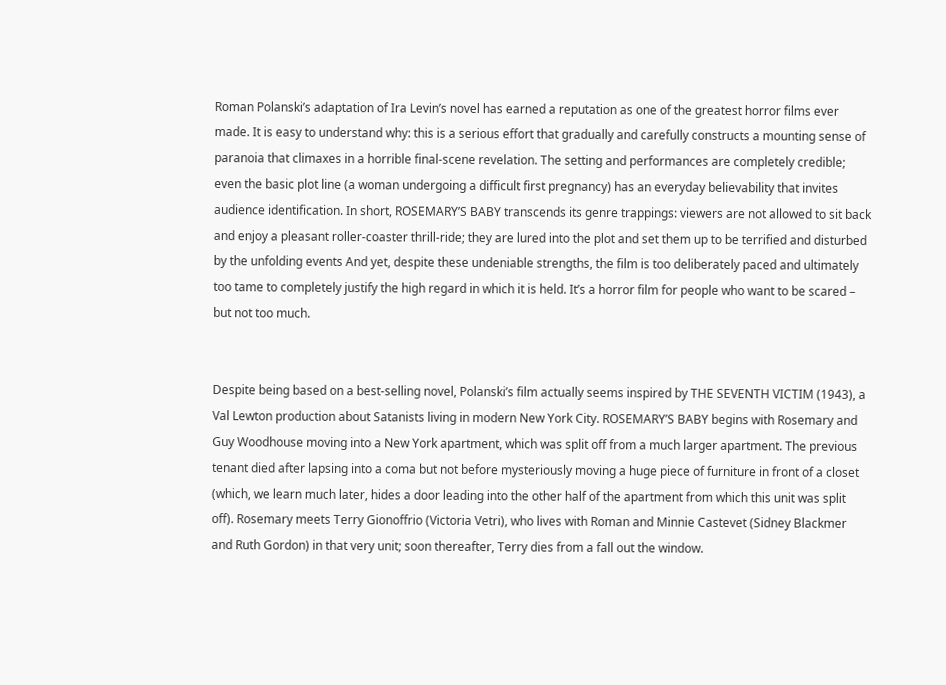Roman Polanski’s adaptation of Ira Levin’s novel has earned a reputation as one of the greatest horror films ever made. It is easy to understand why: this is a serious effort that gradually and carefully constructs a mounting sense of paranoia that climaxes in a horrible final-scene revelation. The setting and performances are completely credible; even the basic plot line (a woman undergoing a difficult first pregnancy) has an everyday believability that invites audience identification. In short, ROSEMARY’S BABY transcends its genre trappings: viewers are not allowed to sit back and enjoy a pleasant roller-coaster thrill-ride; they are lured into the plot and set them up to be terrified and disturbed by the unfolding events And yet, despite these undeniable strengths, the film is too deliberately paced and ultimately too tame to completely justify the high regard in which it is held. It’s a horror film for people who want to be scared – but not too much.


Despite being based on a best-selling novel, Polanski’s film actually seems inspired by THE SEVENTH VICTIM (1943), a Val Lewton production about Satanists living in modern New York City. ROSEMARY’S BABY begins with Rosemary and Guy Woodhouse moving into a New York apartment, which was split off from a much larger apartment. The previous tenant died after lapsing into a coma but not before mysteriously moving a huge piece of furniture in front of a closet (which, we learn much later, hides a door leading into the other half of the apartment from which this unit was split off). Rosemary meets Terry Gionoffrio (Victoria Vetri), who lives with Roman and Minnie Castevet (Sidney Blackmer and Ruth Gordon) in that very unit; soon thereafter, Terry dies from a fall out the window.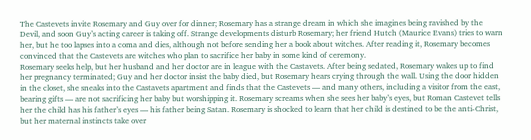The Castevets invite Rosemary and Guy over for dinner; Rosemary has a strange dream in which she imagines being ravished by the Devil, and soon Guy’s acting career is taking off. Strange developments disturb Rosemary; her friend Hutch (Maurice Evans) tries to warn her, but he too lapses into a coma and dies, although not before sending her a book about witches. After reading it, Rosemary becomes convinced that the Castevets are witches who plan to sacrifice her baby in some kind of ceremony.
Rosemary seeks help, but her husband and her doctor are in league with the Castavets. After being sedated, Rosemary wakes up to find her pregnancy terminated; Guy and her doctor insist the baby died, but Rosemary hears crying through the wall. Using the door hidden in the closet, she sneaks into the Castavets apartment and finds that the Castevets — and many others, including a visitor from the east, bearing gifts — are not sacrificing her baby but worshipping it. Rosemary screams when she sees her baby’s eyes, but Roman Castevet tells her the child has his father’s eyes — his father being Satan. Rosemary is shocked to learn that her child is destined to be the anti-Christ, but her maternal instincts take over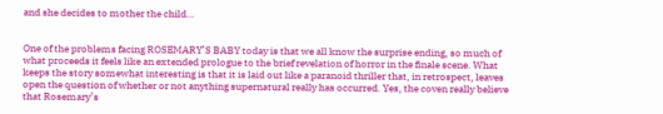and she decides to mother the child…


One of the problems facing ROSEMARY’S BABY today is that we all know the surprise ending, so much of what proceeds it feels like an extended prologue to the brief revelation of horror in the finale scene. What keeps the story somewhat interesting is that it is laid out like a paranoid thriller that, in retrospect, leaves open the question of whether or not anything supernatural really has occurred. Yes, the coven really believe that Rosemary’s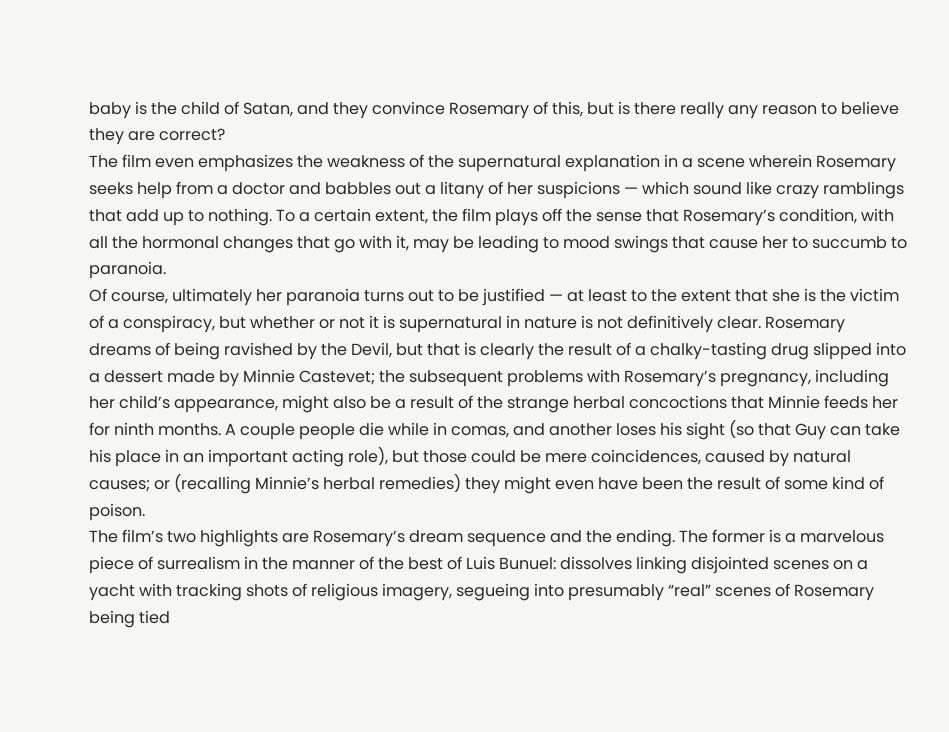baby is the child of Satan, and they convince Rosemary of this, but is there really any reason to believe they are correct?
The film even emphasizes the weakness of the supernatural explanation in a scene wherein Rosemary seeks help from a doctor and babbles out a litany of her suspicions — which sound like crazy ramblings that add up to nothing. To a certain extent, the film plays off the sense that Rosemary’s condition, with all the hormonal changes that go with it, may be leading to mood swings that cause her to succumb to paranoia.
Of course, ultimately her paranoia turns out to be justified — at least to the extent that she is the victim of a conspiracy, but whether or not it is supernatural in nature is not definitively clear. Rosemary dreams of being ravished by the Devil, but that is clearly the result of a chalky-tasting drug slipped into a dessert made by Minnie Castevet; the subsequent problems with Rosemary’s pregnancy, including her child’s appearance, might also be a result of the strange herbal concoctions that Minnie feeds her for ninth months. A couple people die while in comas, and another loses his sight (so that Guy can take his place in an important acting role), but those could be mere coincidences, caused by natural causes; or (recalling Minnie’s herbal remedies) they might even have been the result of some kind of poison.
The film’s two highlights are Rosemary’s dream sequence and the ending. The former is a marvelous piece of surrealism in the manner of the best of Luis Bunuel: dissolves linking disjointed scenes on a yacht with tracking shots of religious imagery, segueing into presumably “real” scenes of Rosemary being tied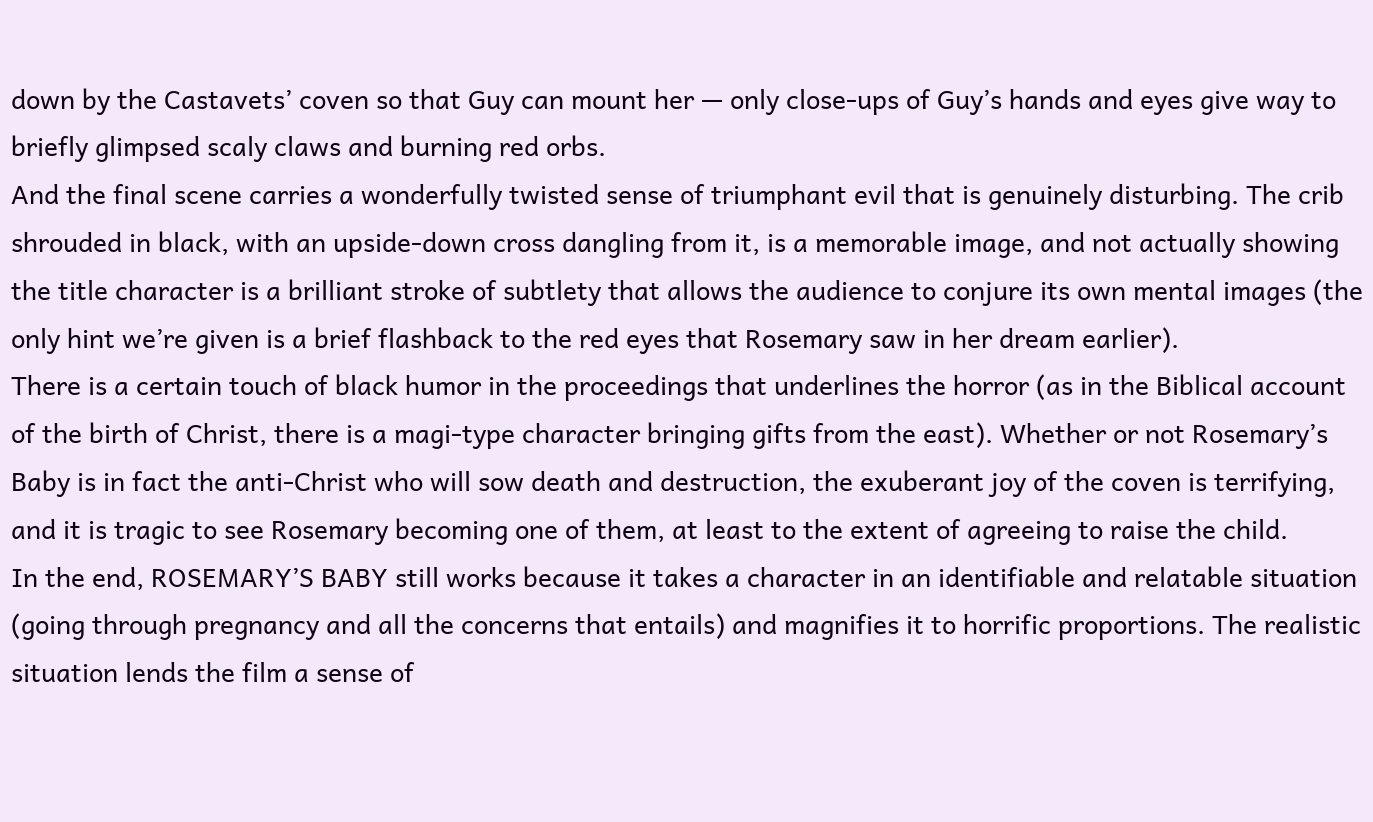down by the Castavets’ coven so that Guy can mount her — only close-ups of Guy’s hands and eyes give way to briefly glimpsed scaly claws and burning red orbs.
And the final scene carries a wonderfully twisted sense of triumphant evil that is genuinely disturbing. The crib shrouded in black, with an upside-down cross dangling from it, is a memorable image, and not actually showing the title character is a brilliant stroke of subtlety that allows the audience to conjure its own mental images (the only hint we’re given is a brief flashback to the red eyes that Rosemary saw in her dream earlier).
There is a certain touch of black humor in the proceedings that underlines the horror (as in the Biblical account of the birth of Christ, there is a magi-type character bringing gifts from the east). Whether or not Rosemary’s Baby is in fact the anti-Christ who will sow death and destruction, the exuberant joy of the coven is terrifying, and it is tragic to see Rosemary becoming one of them, at least to the extent of agreeing to raise the child.
In the end, ROSEMARY’S BABY still works because it takes a character in an identifiable and relatable situation (going through pregnancy and all the concerns that entails) and magnifies it to horrific proportions. The realistic situation lends the film a sense of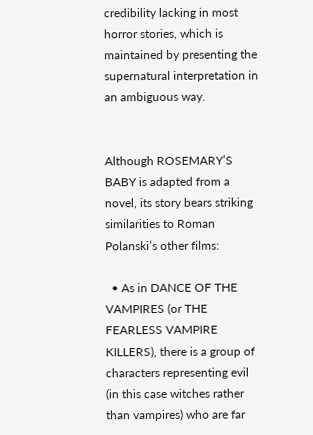credibility lacking in most horror stories, which is maintained by presenting the supernatural interpretation in an ambiguous way.


Although ROSEMARY’S BABY is adapted from a novel, its story bears striking similarities to Roman Polanski’s other films:

  • As in DANCE OF THE VAMPIRES (or THE FEARLESS VAMPIRE KILLERS), there is a group of characters representing evil (in this case witches rather than vampires) who are far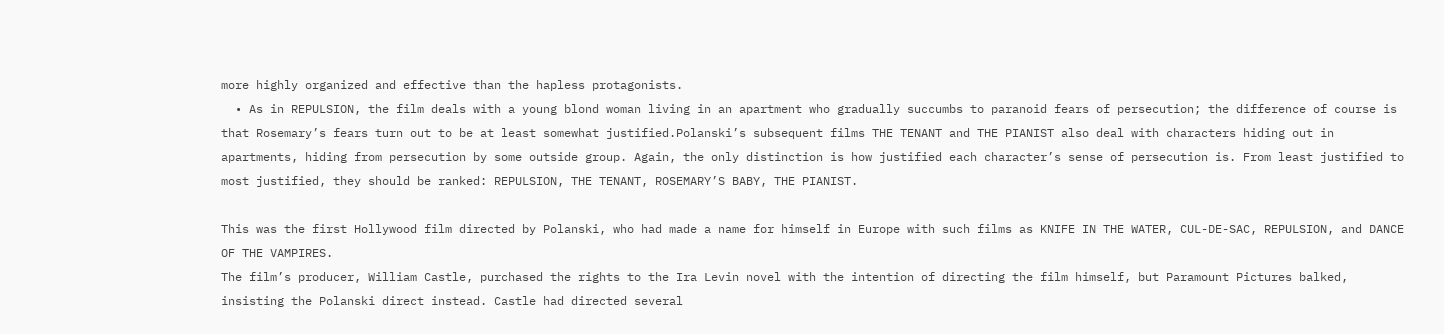more highly organized and effective than the hapless protagonists.
  • As in REPULSION, the film deals with a young blond woman living in an apartment who gradually succumbs to paranoid fears of persecution; the difference of course is that Rosemary’s fears turn out to be at least somewhat justified.Polanski’s subsequent films THE TENANT and THE PIANIST also deal with characters hiding out in apartments, hiding from persecution by some outside group. Again, the only distinction is how justified each character’s sense of persecution is. From least justified to most justified, they should be ranked: REPULSION, THE TENANT, ROSEMARY’S BABY, THE PIANIST.

This was the first Hollywood film directed by Polanski, who had made a name for himself in Europe with such films as KNIFE IN THE WATER, CUL-DE-SAC, REPULSION, and DANCE OF THE VAMPIRES.
The film’s producer, William Castle, purchased the rights to the Ira Levin novel with the intention of directing the film himself, but Paramount Pictures balked, insisting the Polanski direct instead. Castle had directed several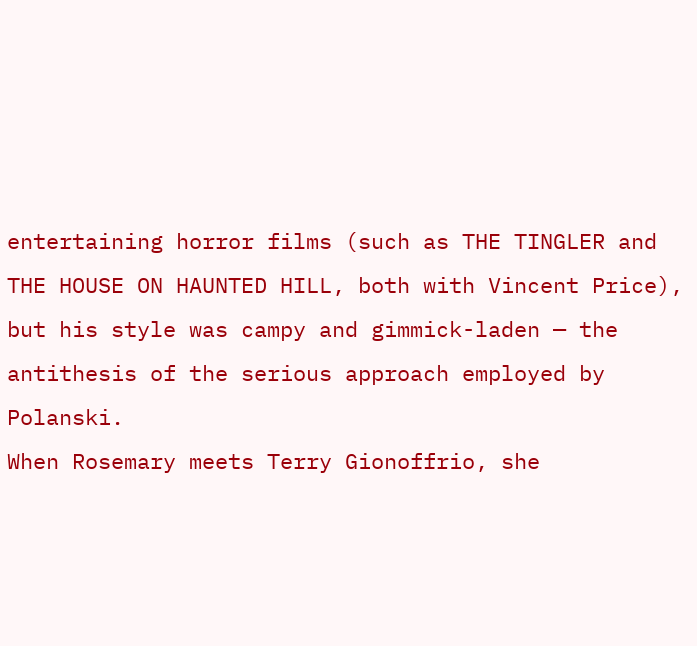entertaining horror films (such as THE TINGLER and THE HOUSE ON HAUNTED HILL, both with Vincent Price), but his style was campy and gimmick-laden — the antithesis of the serious approach employed by Polanski.
When Rosemary meets Terry Gionoffrio, she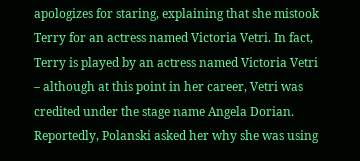apologizes for staring, explaining that she mistook Terry for an actress named Victoria Vetri. In fact, Terry is played by an actress named Victoria Vetri  – although at this point in her career, Vetri was credited under the stage name Angela Dorian. Reportedly, Polanski asked her why she was using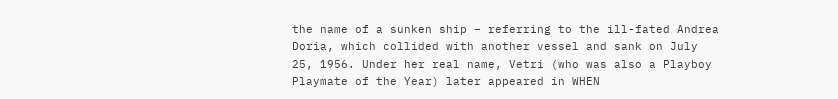the name of a sunken ship – referring to the ill-fated Andrea Doria, which collided with another vessel and sank on July 25, 1956. Under her real name, Vetri (who was also a Playboy Playmate of the Year) later appeared in WHEN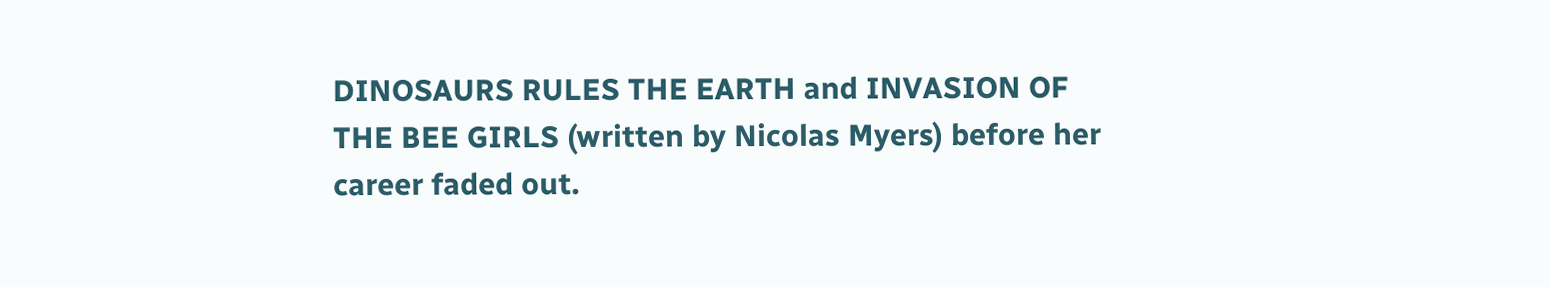DINOSAURS RULES THE EARTH and INVASION OF THE BEE GIRLS (written by Nicolas Myers) before her career faded out.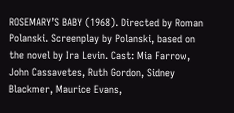ROSEMARY’S BABY (1968). Directed by Roman Polanski. Screenplay by Polanski, based on the novel by Ira Levin. Cast: Mia Farrow, John Cassavetes, Ruth Gordon, Sidney Blackmer, Maurice Evans,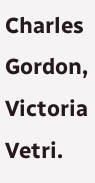Charles Gordon, Victoria Vetri.